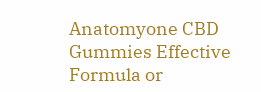Anatomyone CBD Gummies Effective Formula or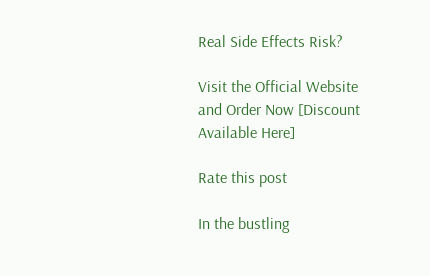Real Side Effects Risk?

Visit the Official Website and Order Now [Discount Available Here]

Rate this post

In the bustling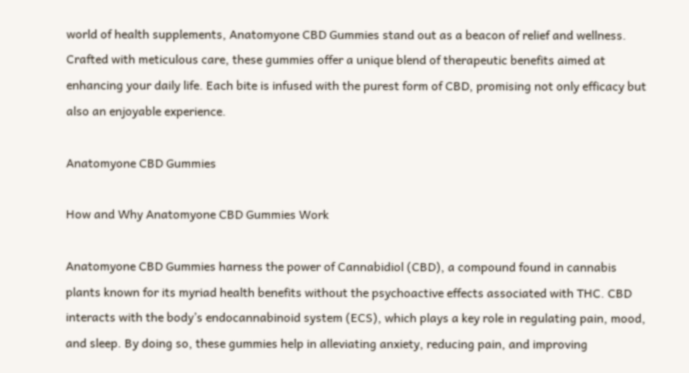world of health supplements, Anatomyone CBD Gummies stand out as a beacon of relief and wellness. Crafted with meticulous care, these gummies offer a unique blend of therapeutic benefits aimed at enhancing your daily life. Each bite is infused with the purest form of CBD, promising not only efficacy but also an enjoyable experience.

Anatomyone CBD Gummies

How and Why Anatomyone CBD Gummies Work

Anatomyone CBD Gummies harness the power of Cannabidiol (CBD), a compound found in cannabis plants known for its myriad health benefits without the psychoactive effects associated with THC. CBD interacts with the body’s endocannabinoid system (ECS), which plays a key role in regulating pain, mood, and sleep. By doing so, these gummies help in alleviating anxiety, reducing pain, and improving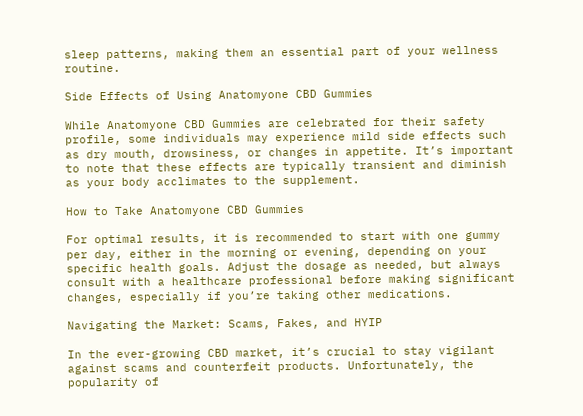sleep patterns, making them an essential part of your wellness routine.

Side Effects of Using Anatomyone CBD Gummies

While Anatomyone CBD Gummies are celebrated for their safety profile, some individuals may experience mild side effects such as dry mouth, drowsiness, or changes in appetite. It’s important to note that these effects are typically transient and diminish as your body acclimates to the supplement.

How to Take Anatomyone CBD Gummies

For optimal results, it is recommended to start with one gummy per day, either in the morning or evening, depending on your specific health goals. Adjust the dosage as needed, but always consult with a healthcare professional before making significant changes, especially if you’re taking other medications.

Navigating the Market: Scams, Fakes, and HYIP

In the ever-growing CBD market, it’s crucial to stay vigilant against scams and counterfeit products. Unfortunately, the popularity of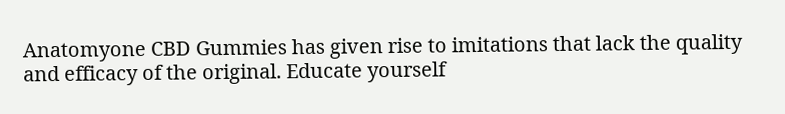Anatomyone CBD Gummies has given rise to imitations that lack the quality and efficacy of the original. Educate yourself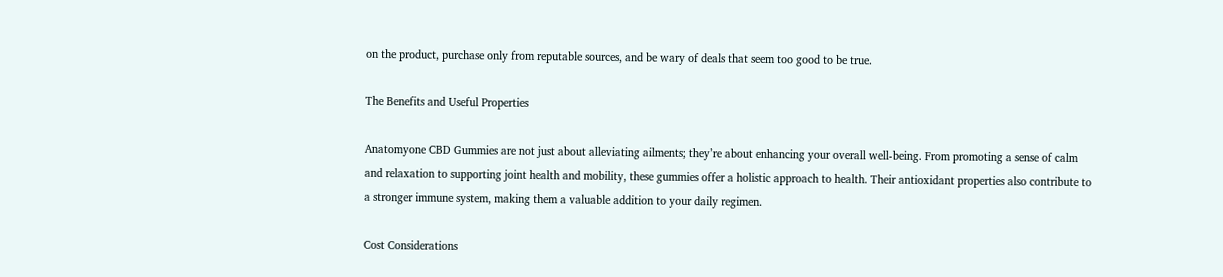on the product, purchase only from reputable sources, and be wary of deals that seem too good to be true.

The Benefits and Useful Properties

Anatomyone CBD Gummies are not just about alleviating ailments; they’re about enhancing your overall well-being. From promoting a sense of calm and relaxation to supporting joint health and mobility, these gummies offer a holistic approach to health. Their antioxidant properties also contribute to a stronger immune system, making them a valuable addition to your daily regimen.

Cost Considerations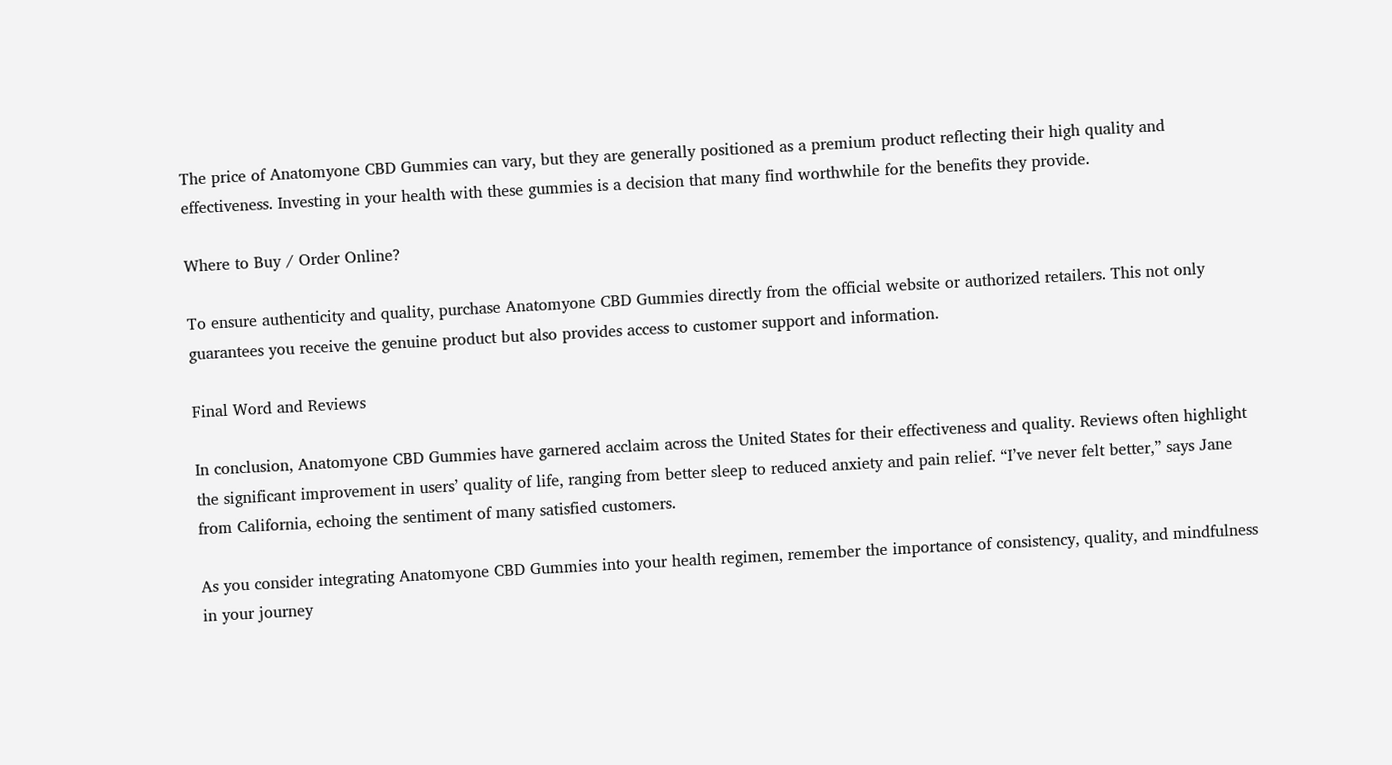The price of Anatomyone CBD Gummies can vary, but they are generally positioned as a premium product reflecting their high quality and effectiveness. Investing in your health with these gummies is a decision that many find worthwhile for the benefits they provide.

Where to Buy / Order Online?

To ensure authenticity and quality, purchase Anatomyone CBD Gummies directly from the official website or authorized retailers. This not only guarantees you receive the genuine product but also provides access to customer support and information.

Final Word and Reviews

In conclusion, Anatomyone CBD Gummies have garnered acclaim across the United States for their effectiveness and quality. Reviews often highlight the significant improvement in users’ quality of life, ranging from better sleep to reduced anxiety and pain relief. “I’ve never felt better,” says Jane from California, echoing the sentiment of many satisfied customers.

As you consider integrating Anatomyone CBD Gummies into your health regimen, remember the importance of consistency, quality, and mindfulness in your journey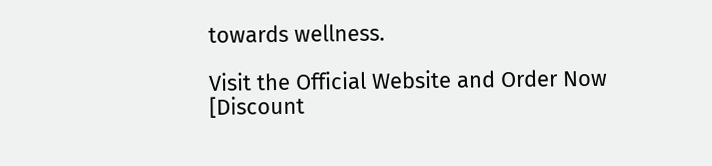towards wellness.

Visit the Official Website and Order Now [Discount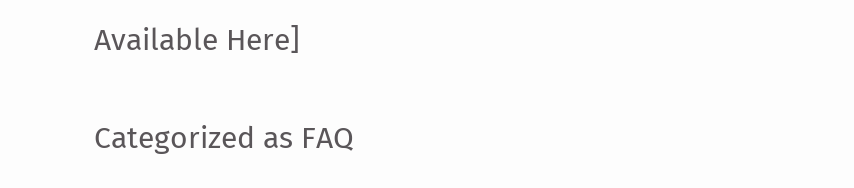Available Here]

Categorized as FAQ